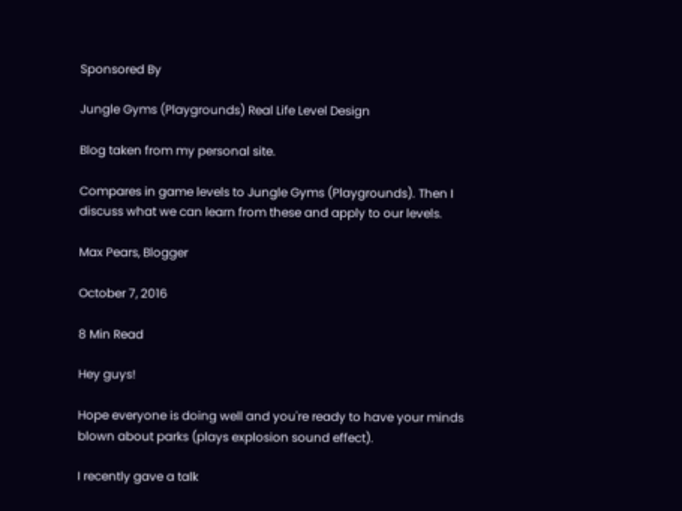Sponsored By

Jungle Gyms (Playgrounds) Real Life Level Design

Blog taken from my personal site.

Compares in game levels to Jungle Gyms (Playgrounds). Then I discuss what we can learn from these and apply to our levels.

Max Pears, Blogger

October 7, 2016

8 Min Read

Hey guys!

Hope everyone is doing well and you're ready to have your minds blown about parks (plays explosion sound effect).

I recently gave a talk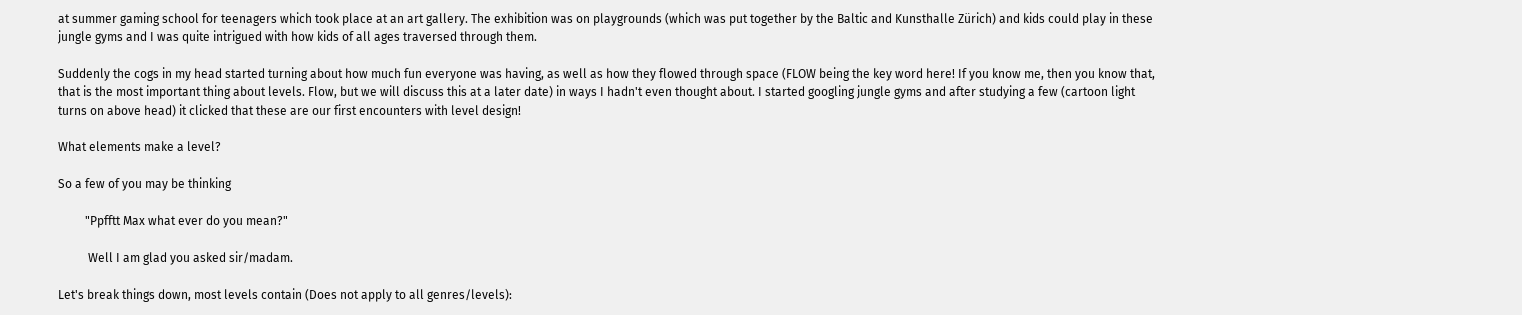at summer gaming school for teenagers which took place at an art gallery. The exhibition was on playgrounds (which was put together by the Baltic and Kunsthalle Zürich) and kids could play in these jungle gyms and I was quite intrigued with how kids of all ages traversed through them.

Suddenly the cogs in my head started turning about how much fun everyone was having, as well as how they flowed through space (FLOW being the key word here! If you know me, then you know that, that is the most important thing about levels. Flow, but we will discuss this at a later date) in ways I hadn't even thought about. I started googling jungle gyms and after studying a few (cartoon light turns on above head) it clicked that these are our first encounters with level design!

What elements make a level?

So a few of you may be thinking

         "Ppfftt Max what ever do you mean?"

          Well I am glad you asked sir/madam.

Let's break things down, most levels contain (Does not apply to all genres/levels):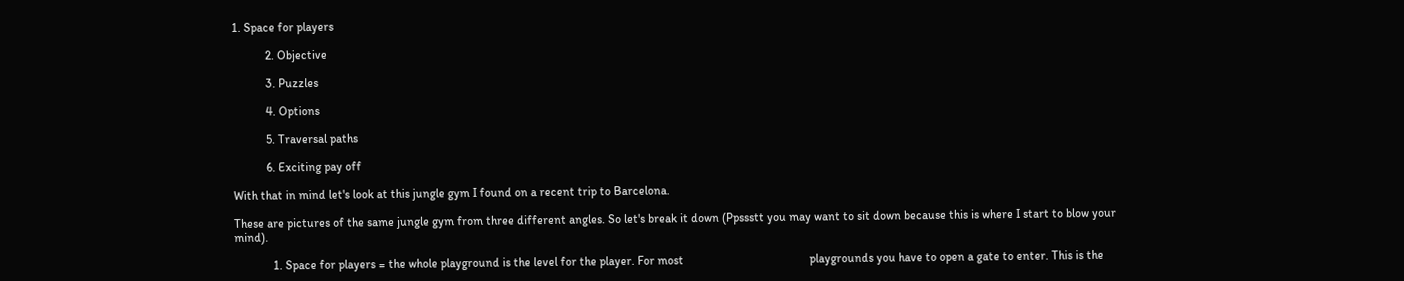1. Space for players

           2. Objective

           3. Puzzles

           4. Options

           5. Traversal paths

           6. Exciting pay off

With that in mind let's look at this jungle gym I found on a recent trip to Barcelona.

These are pictures of the same jungle gym from three different angles. So let's break it down (Ppssstt you may want to sit down because this is where I start to blow your mind).

             1. Space for players = the whole playground is the level for the player. For most                                          playgrounds you have to open a gate to enter. This is the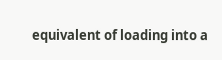equivalent of loading into a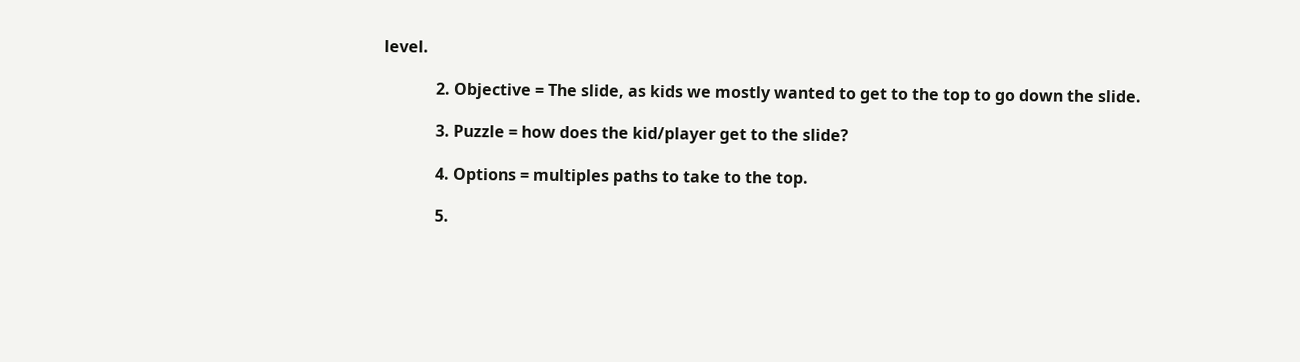level.

             2. Objective = The slide, as kids we mostly wanted to get to the top to go down the slide.

             3. Puzzle = how does the kid/player get to the slide?

             4. Options = multiples paths to take to the top.

             5.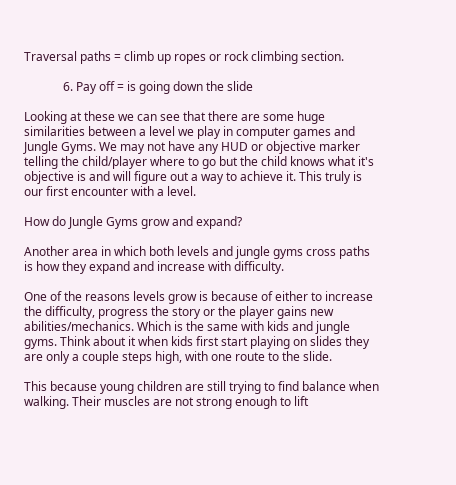Traversal paths = climb up ropes or rock climbing section.

             6. Pay off = is going down the slide

Looking at these we can see that there are some huge similarities between a level we play in computer games and Jungle Gyms. We may not have any HUD or objective marker telling the child/player where to go but the child knows what it's objective is and will figure out a way to achieve it. This truly is our first encounter with a level.

How do Jungle Gyms grow and expand?

Another area in which both levels and jungle gyms cross paths is how they expand and increase with difficulty.

One of the reasons levels grow is because of either to increase the difficulty, progress the story or the player gains new abilities/mechanics. Which is the same with kids and jungle gyms. Think about it when kids first start playing on slides they are only a couple steps high, with one route to the slide.

This because young children are still trying to find balance when walking. Their muscles are not strong enough to lift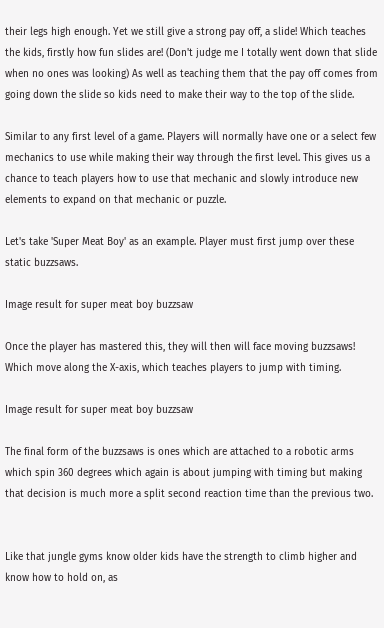their legs high enough. Yet we still give a strong pay off, a slide! Which teaches the kids, firstly how fun slides are! (Don't judge me I totally went down that slide when no ones was looking) As well as teaching them that the pay off comes from going down the slide so kids need to make their way to the top of the slide.

Similar to any first level of a game. Players will normally have one or a select few mechanics to use while making their way through the first level. This gives us a chance to teach players how to use that mechanic and slowly introduce new elements to expand on that mechanic or puzzle.

Let's take 'Super Meat Boy' as an example. Player must first jump over these static buzzsaws.

Image result for super meat boy buzzsaw

Once the player has mastered this, they will then will face moving buzzsaws! Which move along the X-axis, which teaches players to jump with timing.

Image result for super meat boy buzzsaw

The final form of the buzzsaws is ones which are attached to a robotic arms which spin 360 degrees which again is about jumping with timing but making that decision is much more a split second reaction time than the previous two.


Like that jungle gyms know older kids have the strength to climb higher and know how to hold on, as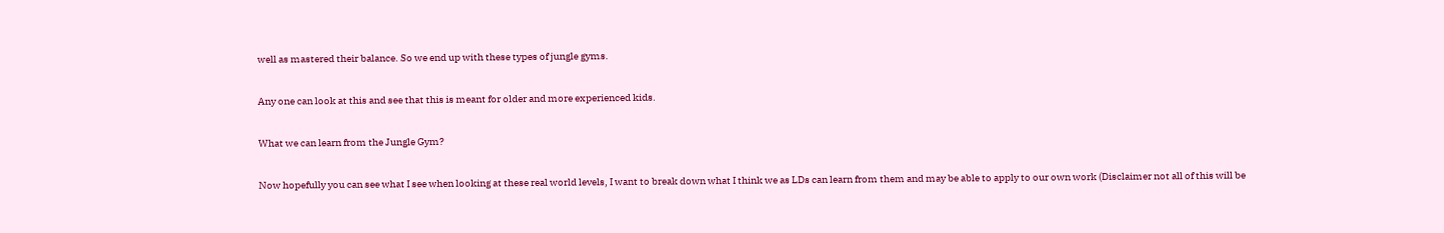well as mastered their balance. So we end up with these types of jungle gyms.

Any one can look at this and see that this is meant for older and more experienced kids.

What we can learn from the Jungle Gym?

Now hopefully you can see what I see when looking at these real world levels, I want to break down what I think we as LDs can learn from them and may be able to apply to our own work (Disclaimer not all of this will be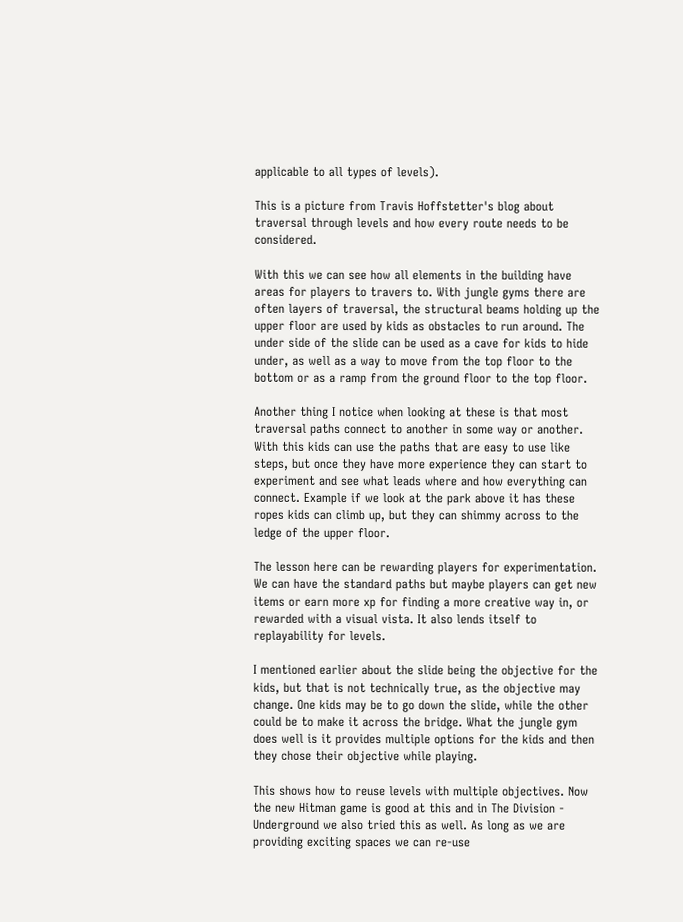applicable to all types of levels).

This is a picture from Travis Hoffstetter's blog about traversal through levels and how every route needs to be considered.

With this we can see how all elements in the building have areas for players to travers to. With jungle gyms there are often layers of traversal, the structural beams holding up the upper floor are used by kids as obstacles to run around. The under side of the slide can be used as a cave for kids to hide under, as well as a way to move from the top floor to the bottom or as a ramp from the ground floor to the top floor.

Another thing I notice when looking at these is that most traversal paths connect to another in some way or another. With this kids can use the paths that are easy to use like steps, but once they have more experience they can start to experiment and see what leads where and how everything can connect. Example if we look at the park above it has these ropes kids can climb up, but they can shimmy across to the ledge of the upper floor.

The lesson here can be rewarding players for experimentation. We can have the standard paths but maybe players can get new items or earn more xp for finding a more creative way in, or rewarded with a visual vista. It also lends itself to replayability for levels.

I mentioned earlier about the slide being the objective for the kids, but that is not technically true, as the objective may change. One kids may be to go down the slide, while the other could be to make it across the bridge. What the jungle gym does well is it provides multiple options for the kids and then they chose their objective while playing.

This shows how to reuse levels with multiple objectives. Now the new Hitman game is good at this and in The Division - Underground we also tried this as well. As long as we are providing exciting spaces we can re-use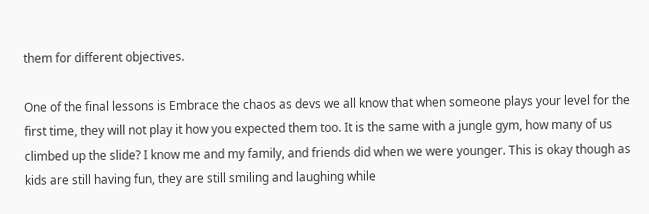them for different objectives.

One of the final lessons is Embrace the chaos as devs we all know that when someone plays your level for the first time, they will not play it how you expected them too. It is the same with a jungle gym, how many of us climbed up the slide? I know me and my family, and friends did when we were younger. This is okay though as kids are still having fun, they are still smiling and laughing while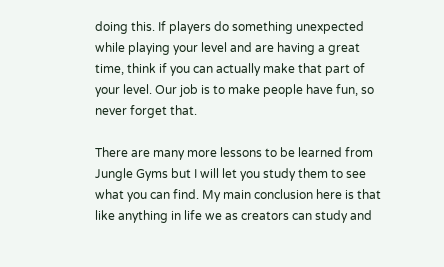doing this. If players do something unexpected while playing your level and are having a great time, think if you can actually make that part of your level. Our job is to make people have fun, so never forget that.

There are many more lessons to be learned from Jungle Gyms but I will let you study them to see what you can find. My main conclusion here is that like anything in life we as creators can study and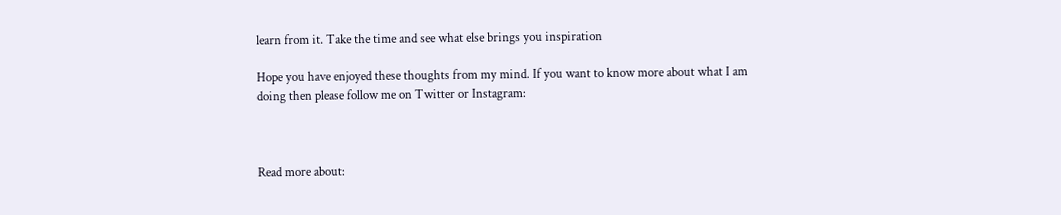learn from it. Take the time and see what else brings you inspiration

Hope you have enjoyed these thoughts from my mind. If you want to know more about what I am doing then please follow me on Twitter or Instagram:



Read more about: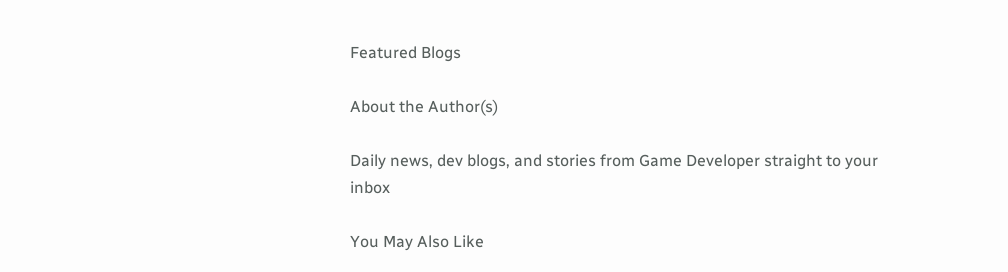Featured Blogs

About the Author(s)

Daily news, dev blogs, and stories from Game Developer straight to your inbox

You May Also Like